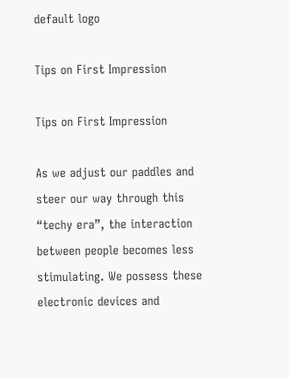default logo

Tips on First Impression

Tips on First Impression

As we adjust our paddles and steer our way through this “techy era”, the interaction between people becomes less stimulating. We possess these electronic devices and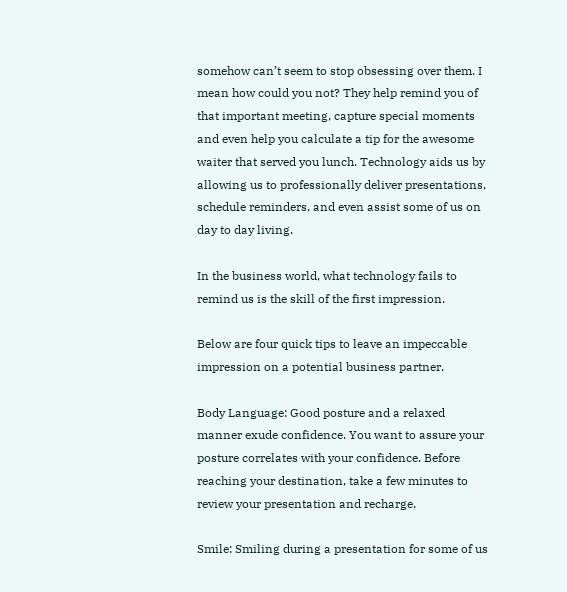somehow can’t seem to stop obsessing over them. I mean how could you not? They help remind you of that important meeting, capture special moments and even help you calculate a tip for the awesome waiter that served you lunch. Technology aids us by allowing us to professionally deliver presentations, schedule reminders, and even assist some of us on day to day living.

In the business world, what technology fails to remind us is the skill of the first impression.

Below are four quick tips to leave an impeccable impression on a potential business partner.

Body Language: Good posture and a relaxed manner exude confidence. You want to assure your posture correlates with your confidence. Before reaching your destination, take a few minutes to review your presentation and recharge.

Smile: Smiling during a presentation for some of us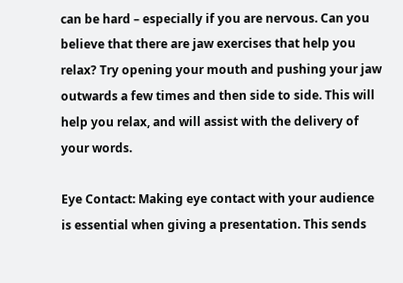can be hard – especially if you are nervous. Can you believe that there are jaw exercises that help you relax? Try opening your mouth and pushing your jaw outwards a few times and then side to side. This will help you relax, and will assist with the delivery of your words.

Eye Contact: Making eye contact with your audience is essential when giving a presentation. This sends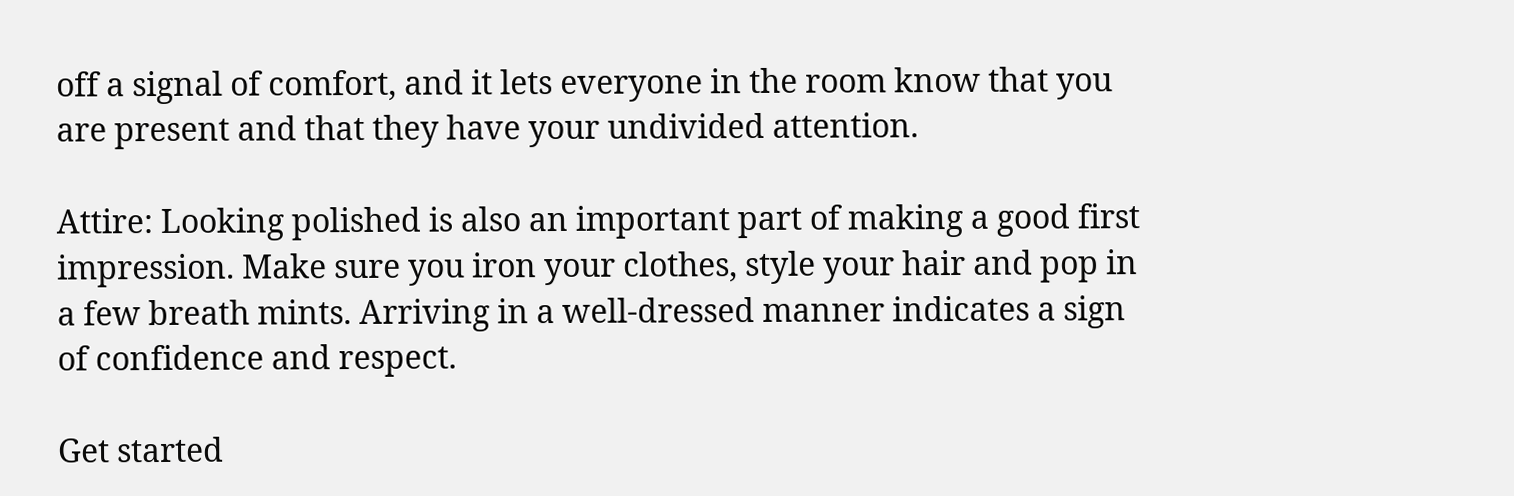off a signal of comfort, and it lets everyone in the room know that you are present and that they have your undivided attention.

Attire: Looking polished is also an important part of making a good first impression. Make sure you iron your clothes, style your hair and pop in a few breath mints. Arriving in a well-dressed manner indicates a sign of confidence and respect.

Get started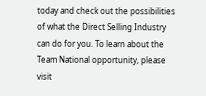today and check out the possibilities of what the Direct Selling Industry can do for you. To learn about the Team National opportunity, please visit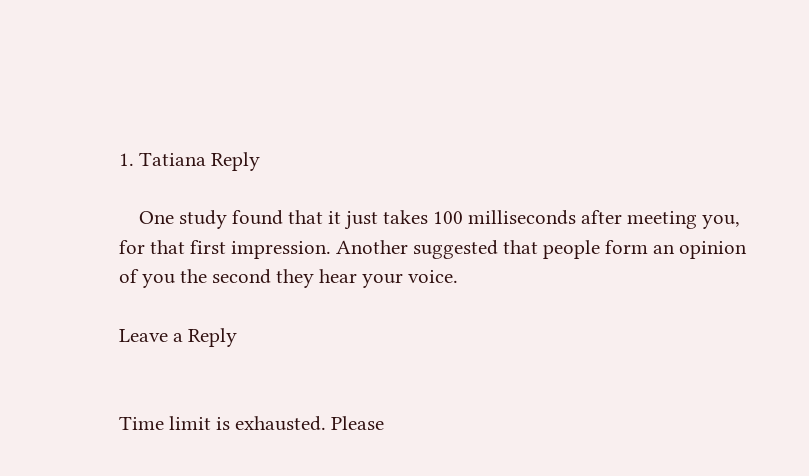1. Tatiana Reply

    One study found that it just takes 100 milliseconds after meeting you, for that first impression. Another suggested that people form an opinion of you the second they hear your voice.

Leave a Reply


Time limit is exhausted. Please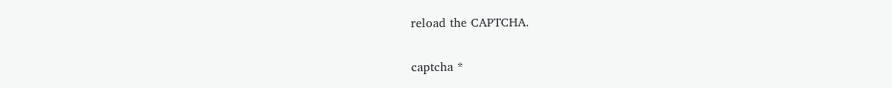reload the CAPTCHA.

captcha *